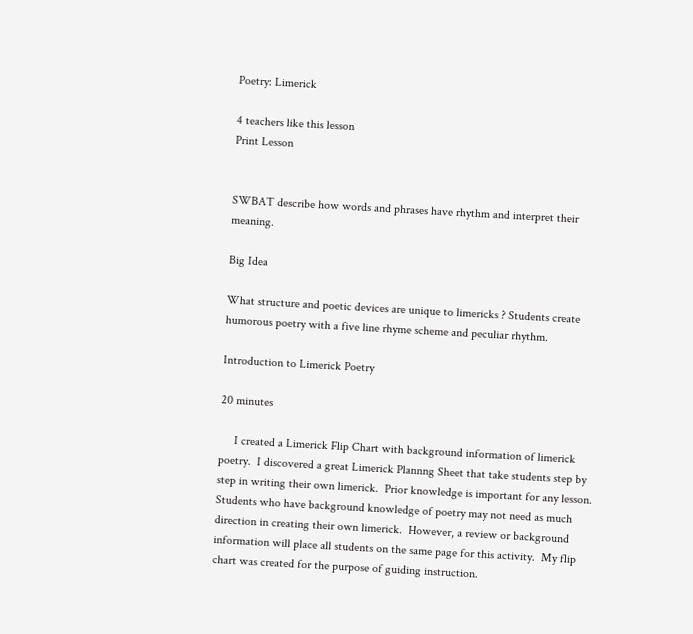Poetry: Limerick

4 teachers like this lesson
Print Lesson


SWBAT describe how words and phrases have rhythm and interpret their meaning.

Big Idea

What structure and poetic devices are unique to limericks ? Students create humorous poetry with a five line rhyme scheme and peculiar rhythm.

Introduction to Limerick Poetry

20 minutes

     I created a Limerick Flip Chart with background information of limerick poetry.  I discovered a great Limerick Plannng Sheet that take students step by step in writing their own limerick.  Prior knowledge is important for any lesson.  Students who have background knowledge of poetry may not need as much direction in creating their own limerick.  However, a review or background information will place all students on the same page for this activity.  My flip chart was created for the purpose of guiding instruction.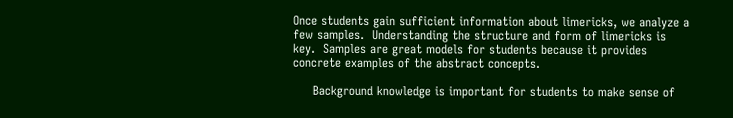Once students gain sufficient information about limericks, we analyze a few samples.  Understanding the structure and form of limericks is key.  Samples are great models for students because it provides concrete examples of the abstract concepts.

     Background knowledge is important for students to make sense of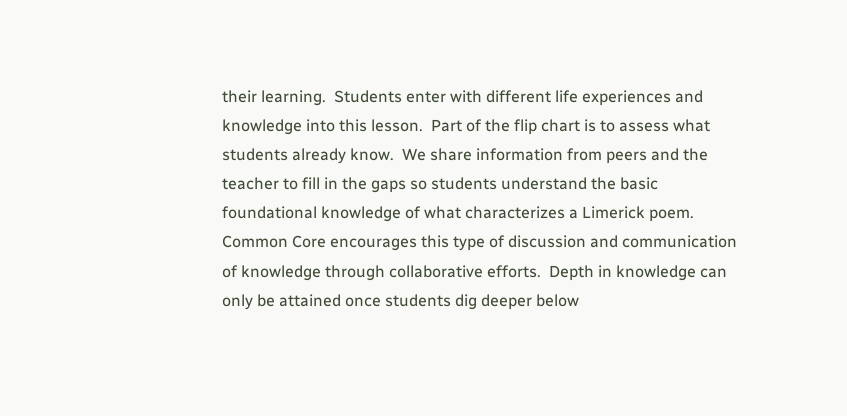their learning.  Students enter with different life experiences and knowledge into this lesson.  Part of the flip chart is to assess what students already know.  We share information from peers and the teacher to fill in the gaps so students understand the basic foundational knowledge of what characterizes a Limerick poem.  Common Core encourages this type of discussion and communication of knowledge through collaborative efforts.  Depth in knowledge can only be attained once students dig deeper below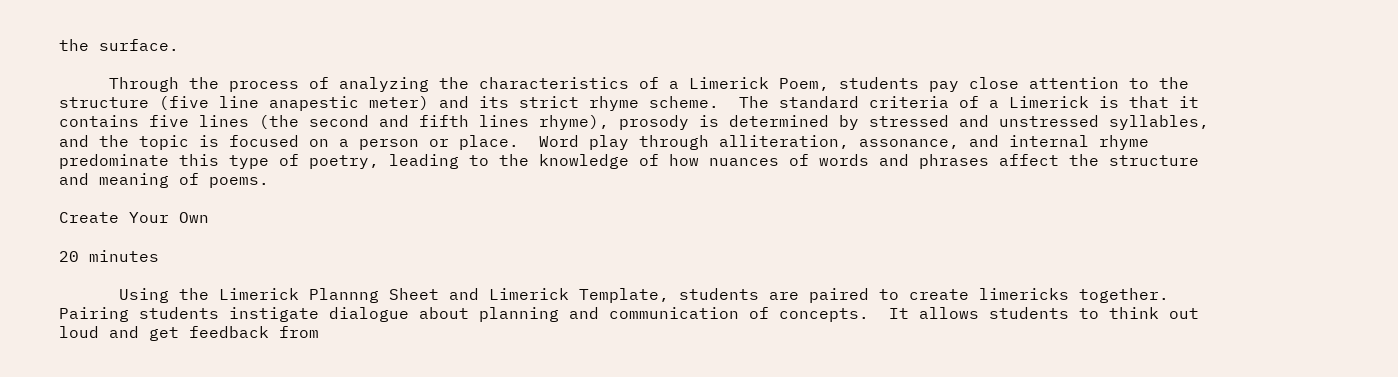the surface.

     Through the process of analyzing the characteristics of a Limerick Poem, students pay close attention to the structure (five line anapestic meter) and its strict rhyme scheme.  The standard criteria of a Limerick is that it contains five lines (the second and fifth lines rhyme), prosody is determined by stressed and unstressed syllables, and the topic is focused on a person or place.  Word play through alliteration, assonance, and internal rhyme predominate this type of poetry, leading to the knowledge of how nuances of words and phrases affect the structure and meaning of poems.

Create Your Own

20 minutes

      Using the Limerick Plannng Sheet and Limerick Template, students are paired to create limericks together.  Pairing students instigate dialogue about planning and communication of concepts.  It allows students to think out loud and get feedback from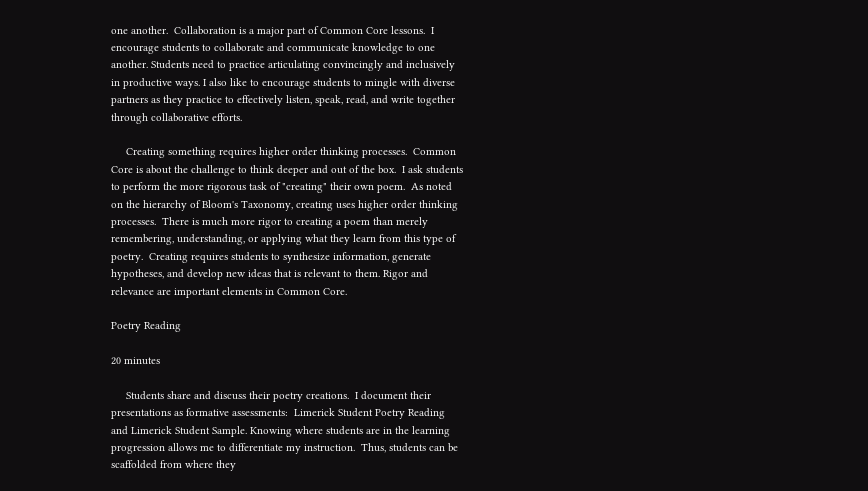one another.  Collaboration is a major part of Common Core lessons.  I encourage students to collaborate and communicate knowledge to one another. Students need to practice articulating convincingly and inclusively in productive ways. I also like to encourage students to mingle with diverse partners as they practice to effectively listen, speak, read, and write together through collaborative efforts.

     Creating something requires higher order thinking processes.  Common Core is about the challenge to think deeper and out of the box.  I ask students to perform the more rigorous task of "creating" their own poem.  As noted on the hierarchy of Bloom's Taxonomy, creating uses higher order thinking processes.  There is much more rigor to creating a poem than merely remembering, understanding, or applying what they learn from this type of poetry.  Creating requires students to synthesize information, generate hypotheses, and develop new ideas that is relevant to them. Rigor and relevance are important elements in Common Core.

Poetry Reading

20 minutes

     Students share and discuss their poetry creations.  I document their presentations as formative assessments:  Limerick Student Poetry Reading  and Limerick Student Sample. Knowing where students are in the learning progression allows me to differentiate my instruction.  Thus, students can be scaffolded from where they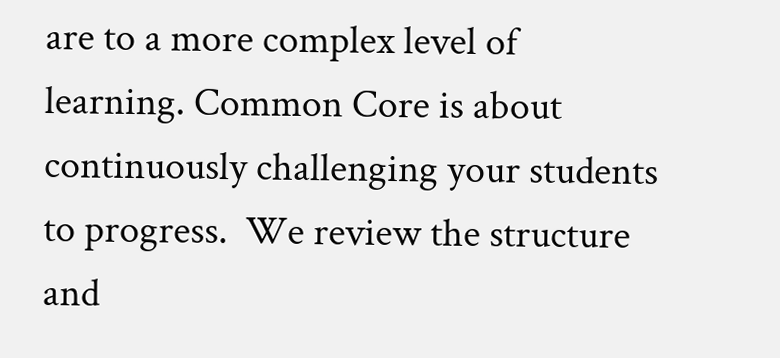are to a more complex level of learning. Common Core is about continuously challenging your students to progress.  We review the structure and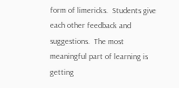form of limericks.  Students give each other feedback and suggestions.  The most meaningful part of learning is getting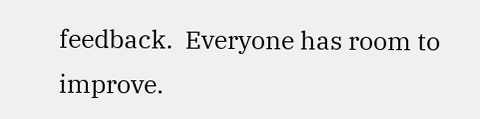feedback.  Everyone has room to improve.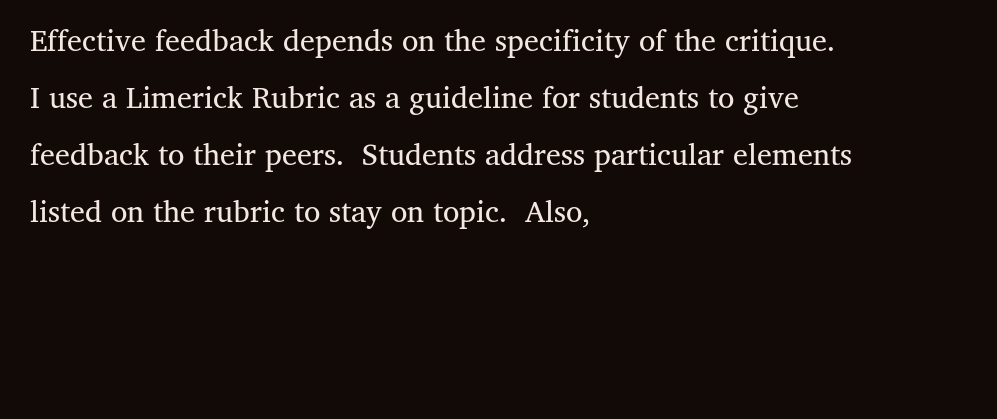Effective feedback depends on the specificity of the critique.  I use a Limerick Rubric as a guideline for students to give feedback to their peers.  Students address particular elements listed on the rubric to stay on topic.  Also,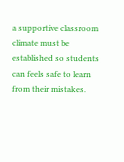a supportive classroom climate must be established so students can feels safe to learn from their mistakes.